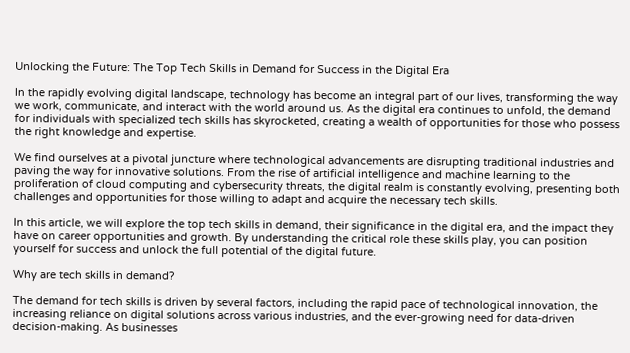Unlocking the Future: The Top Tech Skills in Demand for Success in the Digital Era

In the rapidly evolving digital landscape, technology has become an integral part of our lives, transforming the way we work, communicate, and interact with the world around us. As the digital era continues to unfold, the demand for individuals with specialized tech skills has skyrocketed, creating a wealth of opportunities for those who possess the right knowledge and expertise.

We find ourselves at a pivotal juncture where technological advancements are disrupting traditional industries and paving the way for innovative solutions. From the rise of artificial intelligence and machine learning to the proliferation of cloud computing and cybersecurity threats, the digital realm is constantly evolving, presenting both challenges and opportunities for those willing to adapt and acquire the necessary tech skills.

In this article, we will explore the top tech skills in demand, their significance in the digital era, and the impact they have on career opportunities and growth. By understanding the critical role these skills play, you can position yourself for success and unlock the full potential of the digital future.

Why are tech skills in demand?

The demand for tech skills is driven by several factors, including the rapid pace of technological innovation, the increasing reliance on digital solutions across various industries, and the ever-growing need for data-driven decision-making. As businesses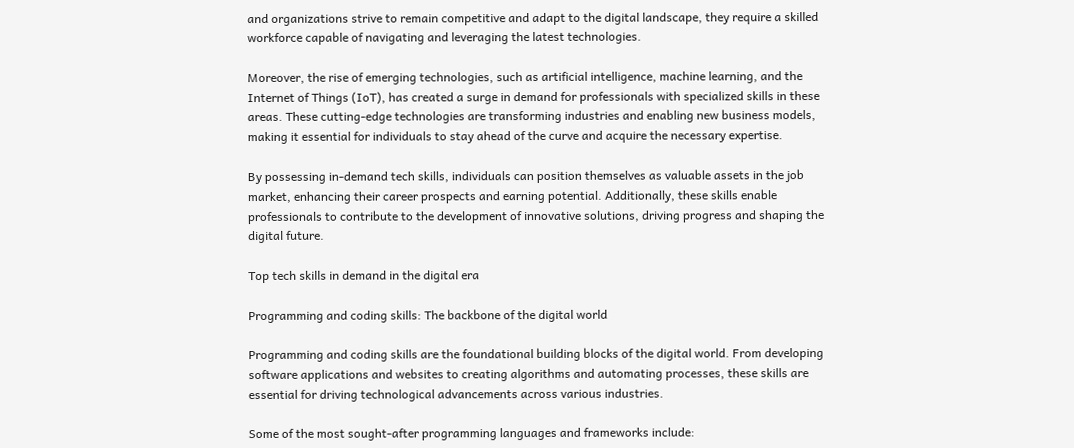and organizations strive to remain competitive and adapt to the digital landscape, they require a skilled workforce capable of navigating and leveraging the latest technologies.

Moreover, the rise of emerging technologies, such as artificial intelligence, machine learning, and the Internet of Things (IoT), has created a surge in demand for professionals with specialized skills in these areas. These cutting-edge technologies are transforming industries and enabling new business models, making it essential for individuals to stay ahead of the curve and acquire the necessary expertise.

By possessing in-demand tech skills, individuals can position themselves as valuable assets in the job market, enhancing their career prospects and earning potential. Additionally, these skills enable professionals to contribute to the development of innovative solutions, driving progress and shaping the digital future.

Top tech skills in demand in the digital era

Programming and coding skills: The backbone of the digital world

Programming and coding skills are the foundational building blocks of the digital world. From developing software applications and websites to creating algorithms and automating processes, these skills are essential for driving technological advancements across various industries.

Some of the most sought-after programming languages and frameworks include: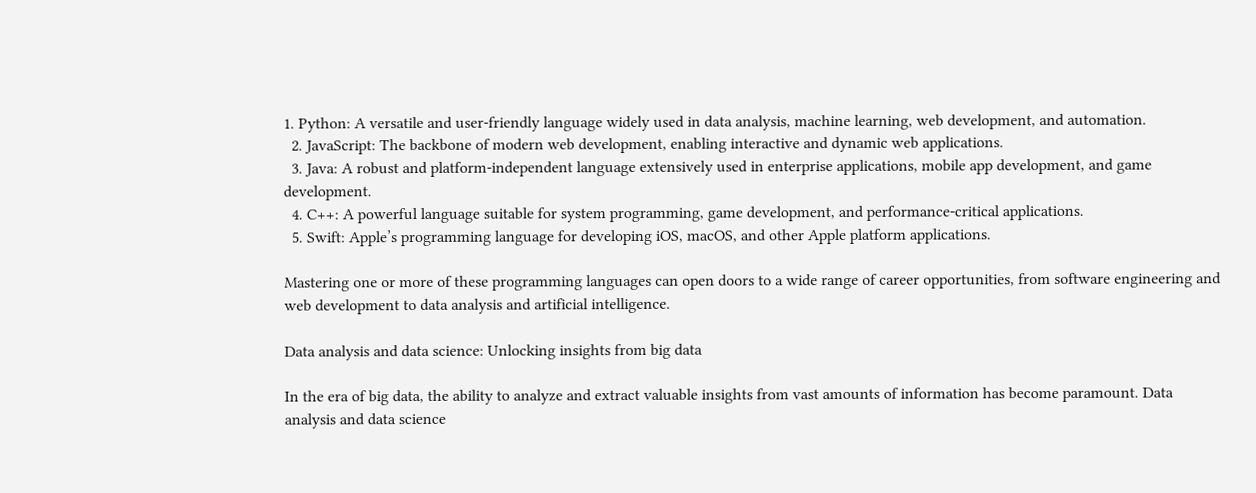1. Python: A versatile and user-friendly language widely used in data analysis, machine learning, web development, and automation.
  2. JavaScript: The backbone of modern web development, enabling interactive and dynamic web applications.
  3. Java: A robust and platform-independent language extensively used in enterprise applications, mobile app development, and game development.
  4. C++: A powerful language suitable for system programming, game development, and performance-critical applications.
  5. Swift: Apple’s programming language for developing iOS, macOS, and other Apple platform applications.

Mastering one or more of these programming languages can open doors to a wide range of career opportunities, from software engineering and web development to data analysis and artificial intelligence.

Data analysis and data science: Unlocking insights from big data

In the era of big data, the ability to analyze and extract valuable insights from vast amounts of information has become paramount. Data analysis and data science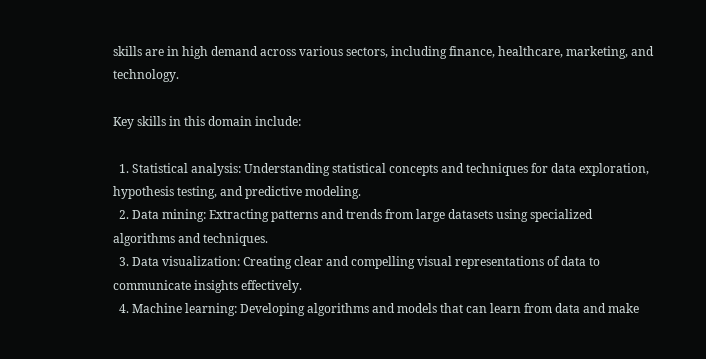skills are in high demand across various sectors, including finance, healthcare, marketing, and technology.

Key skills in this domain include:

  1. Statistical analysis: Understanding statistical concepts and techniques for data exploration, hypothesis testing, and predictive modeling.
  2. Data mining: Extracting patterns and trends from large datasets using specialized algorithms and techniques.
  3. Data visualization: Creating clear and compelling visual representations of data to communicate insights effectively.
  4. Machine learning: Developing algorithms and models that can learn from data and make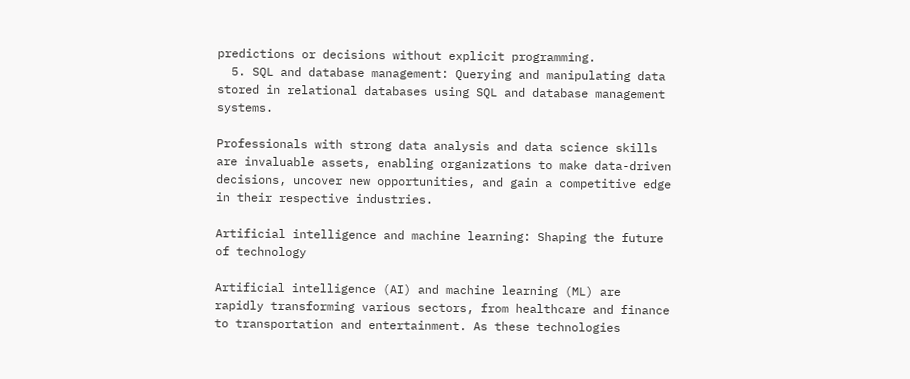predictions or decisions without explicit programming.
  5. SQL and database management: Querying and manipulating data stored in relational databases using SQL and database management systems.

Professionals with strong data analysis and data science skills are invaluable assets, enabling organizations to make data-driven decisions, uncover new opportunities, and gain a competitive edge in their respective industries.

Artificial intelligence and machine learning: Shaping the future of technology

Artificial intelligence (AI) and machine learning (ML) are rapidly transforming various sectors, from healthcare and finance to transportation and entertainment. As these technologies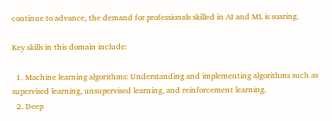continue to advance, the demand for professionals skilled in AI and ML is soaring.

Key skills in this domain include:

  1. Machine learning algorithms: Understanding and implementing algorithms such as supervised learning, unsupervised learning, and reinforcement learning.
  2. Deep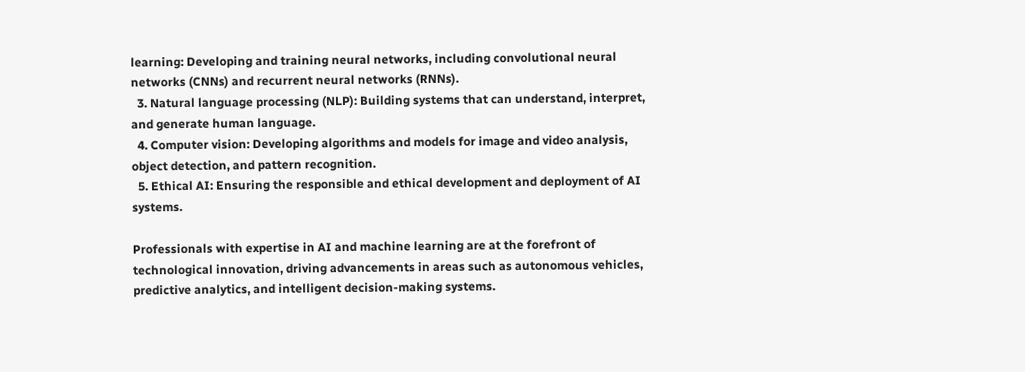learning: Developing and training neural networks, including convolutional neural networks (CNNs) and recurrent neural networks (RNNs).
  3. Natural language processing (NLP): Building systems that can understand, interpret, and generate human language.
  4. Computer vision: Developing algorithms and models for image and video analysis, object detection, and pattern recognition.
  5. Ethical AI: Ensuring the responsible and ethical development and deployment of AI systems.

Professionals with expertise in AI and machine learning are at the forefront of technological innovation, driving advancements in areas such as autonomous vehicles, predictive analytics, and intelligent decision-making systems.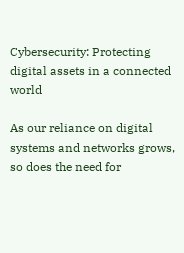Cybersecurity: Protecting digital assets in a connected world

As our reliance on digital systems and networks grows, so does the need for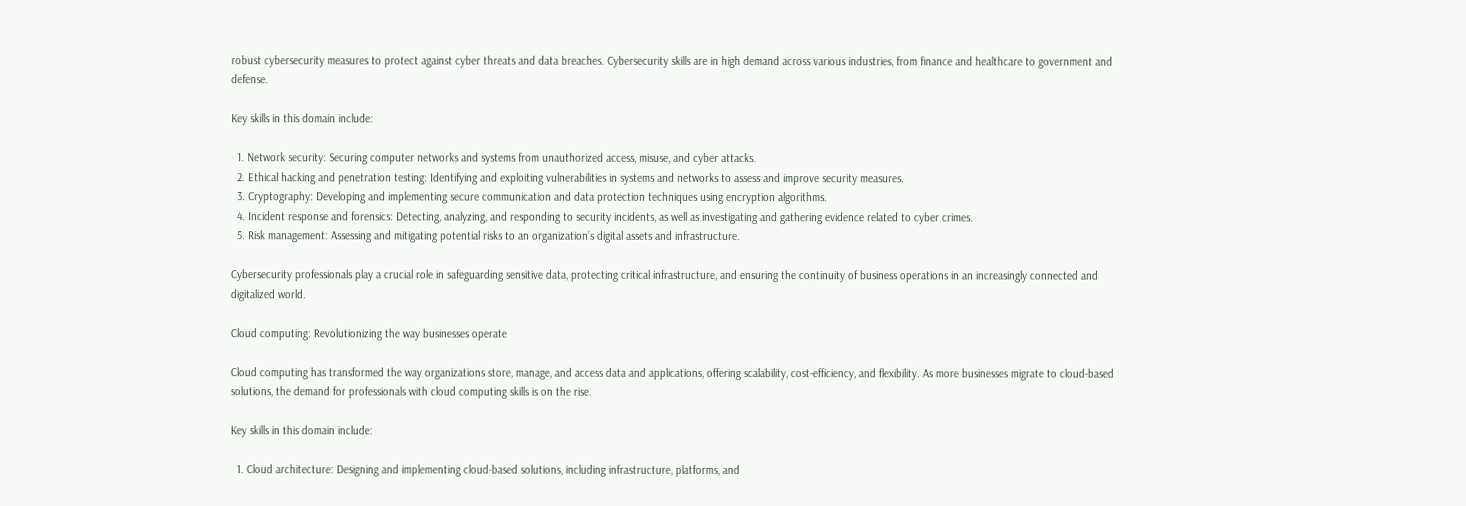robust cybersecurity measures to protect against cyber threats and data breaches. Cybersecurity skills are in high demand across various industries, from finance and healthcare to government and defense.

Key skills in this domain include:

  1. Network security: Securing computer networks and systems from unauthorized access, misuse, and cyber attacks.
  2. Ethical hacking and penetration testing: Identifying and exploiting vulnerabilities in systems and networks to assess and improve security measures.
  3. Cryptography: Developing and implementing secure communication and data protection techniques using encryption algorithms.
  4. Incident response and forensics: Detecting, analyzing, and responding to security incidents, as well as investigating and gathering evidence related to cyber crimes.
  5. Risk management: Assessing and mitigating potential risks to an organization’s digital assets and infrastructure.

Cybersecurity professionals play a crucial role in safeguarding sensitive data, protecting critical infrastructure, and ensuring the continuity of business operations in an increasingly connected and digitalized world.

Cloud computing: Revolutionizing the way businesses operate

Cloud computing has transformed the way organizations store, manage, and access data and applications, offering scalability, cost-efficiency, and flexibility. As more businesses migrate to cloud-based solutions, the demand for professionals with cloud computing skills is on the rise.

Key skills in this domain include:

  1. Cloud architecture: Designing and implementing cloud-based solutions, including infrastructure, platforms, and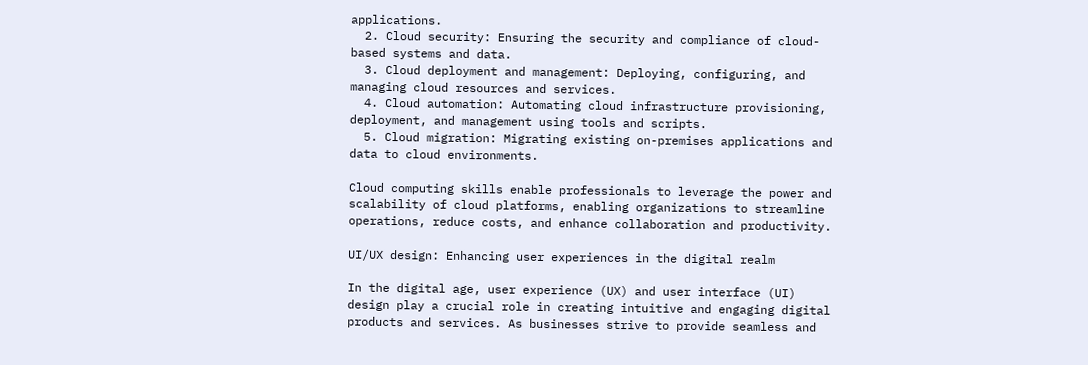applications.
  2. Cloud security: Ensuring the security and compliance of cloud-based systems and data.
  3. Cloud deployment and management: Deploying, configuring, and managing cloud resources and services.
  4. Cloud automation: Automating cloud infrastructure provisioning, deployment, and management using tools and scripts.
  5. Cloud migration: Migrating existing on-premises applications and data to cloud environments.

Cloud computing skills enable professionals to leverage the power and scalability of cloud platforms, enabling organizations to streamline operations, reduce costs, and enhance collaboration and productivity.

UI/UX design: Enhancing user experiences in the digital realm

In the digital age, user experience (UX) and user interface (UI) design play a crucial role in creating intuitive and engaging digital products and services. As businesses strive to provide seamless and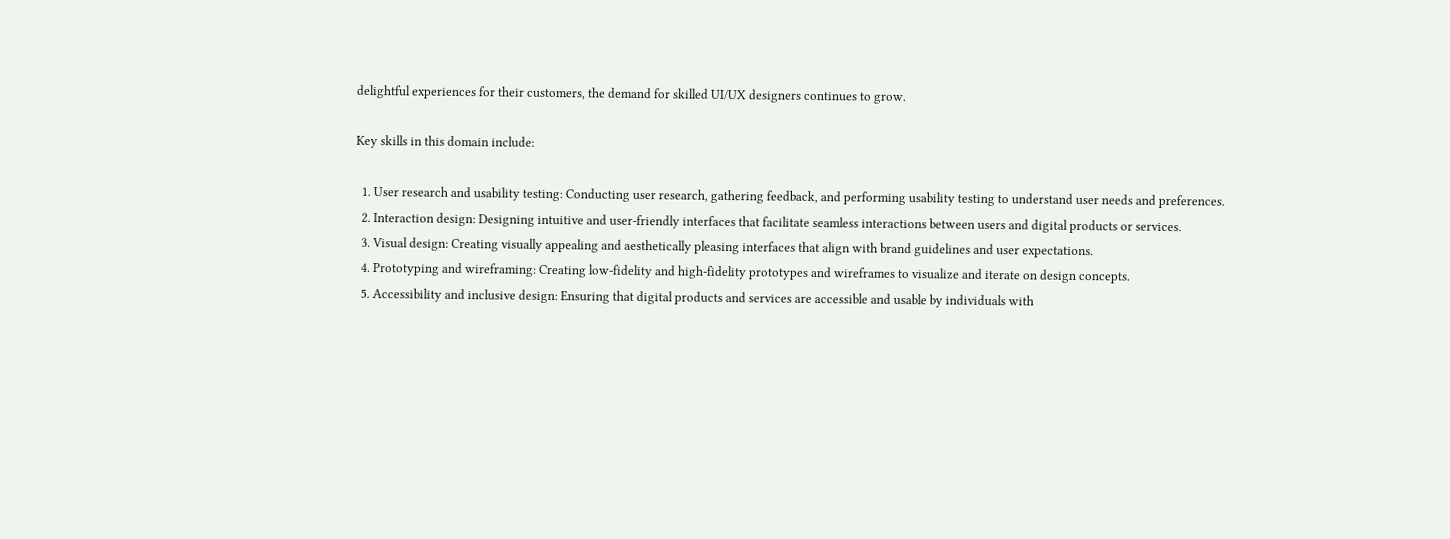delightful experiences for their customers, the demand for skilled UI/UX designers continues to grow.

Key skills in this domain include:

  1. User research and usability testing: Conducting user research, gathering feedback, and performing usability testing to understand user needs and preferences.
  2. Interaction design: Designing intuitive and user-friendly interfaces that facilitate seamless interactions between users and digital products or services.
  3. Visual design: Creating visually appealing and aesthetically pleasing interfaces that align with brand guidelines and user expectations.
  4. Prototyping and wireframing: Creating low-fidelity and high-fidelity prototypes and wireframes to visualize and iterate on design concepts.
  5. Accessibility and inclusive design: Ensuring that digital products and services are accessible and usable by individuals with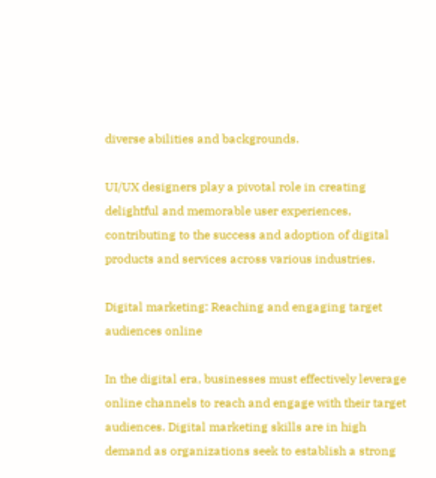diverse abilities and backgrounds.

UI/UX designers play a pivotal role in creating delightful and memorable user experiences, contributing to the success and adoption of digital products and services across various industries.

Digital marketing: Reaching and engaging target audiences online

In the digital era, businesses must effectively leverage online channels to reach and engage with their target audiences. Digital marketing skills are in high demand as organizations seek to establish a strong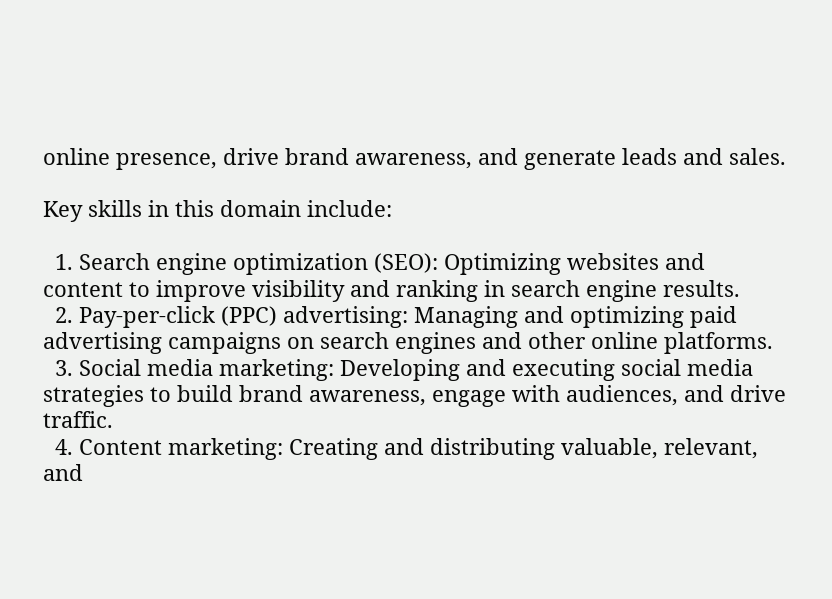online presence, drive brand awareness, and generate leads and sales.

Key skills in this domain include:

  1. Search engine optimization (SEO): Optimizing websites and content to improve visibility and ranking in search engine results.
  2. Pay-per-click (PPC) advertising: Managing and optimizing paid advertising campaigns on search engines and other online platforms.
  3. Social media marketing: Developing and executing social media strategies to build brand awareness, engage with audiences, and drive traffic.
  4. Content marketing: Creating and distributing valuable, relevant, and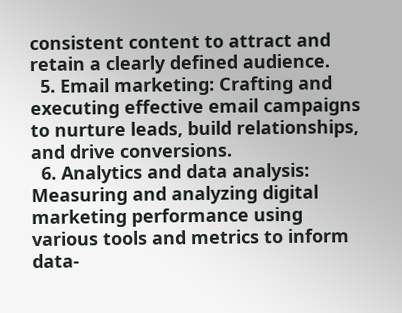consistent content to attract and retain a clearly defined audience.
  5. Email marketing: Crafting and executing effective email campaigns to nurture leads, build relationships, and drive conversions.
  6. Analytics and data analysis: Measuring and analyzing digital marketing performance using various tools and metrics to inform data-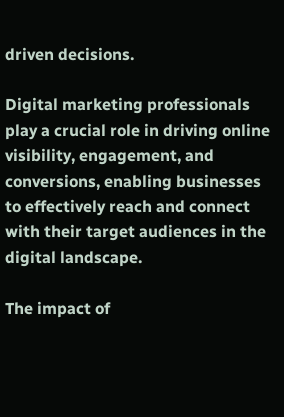driven decisions.

Digital marketing professionals play a crucial role in driving online visibility, engagement, and conversions, enabling businesses to effectively reach and connect with their target audiences in the digital landscape.

The impact of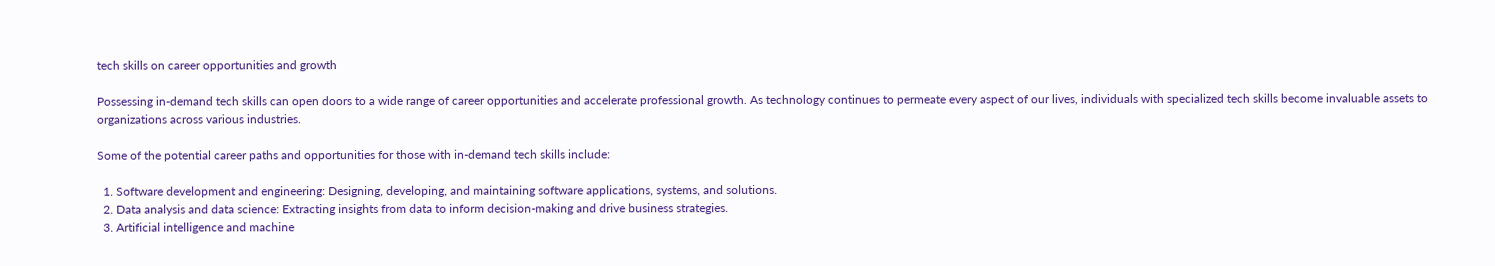tech skills on career opportunities and growth

Possessing in-demand tech skills can open doors to a wide range of career opportunities and accelerate professional growth. As technology continues to permeate every aspect of our lives, individuals with specialized tech skills become invaluable assets to organizations across various industries.

Some of the potential career paths and opportunities for those with in-demand tech skills include:

  1. Software development and engineering: Designing, developing, and maintaining software applications, systems, and solutions.
  2. Data analysis and data science: Extracting insights from data to inform decision-making and drive business strategies.
  3. Artificial intelligence and machine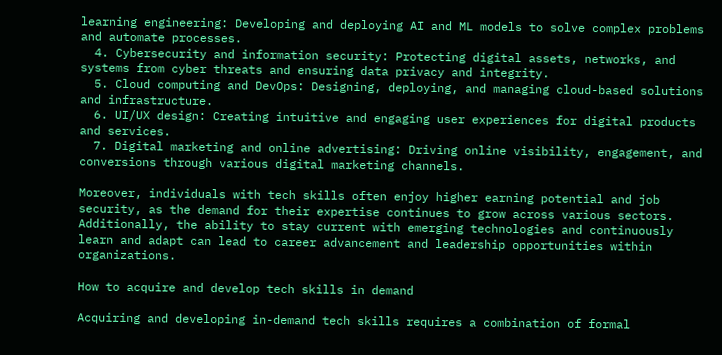learning engineering: Developing and deploying AI and ML models to solve complex problems and automate processes.
  4. Cybersecurity and information security: Protecting digital assets, networks, and systems from cyber threats and ensuring data privacy and integrity.
  5. Cloud computing and DevOps: Designing, deploying, and managing cloud-based solutions and infrastructure.
  6. UI/UX design: Creating intuitive and engaging user experiences for digital products and services.
  7. Digital marketing and online advertising: Driving online visibility, engagement, and conversions through various digital marketing channels.

Moreover, individuals with tech skills often enjoy higher earning potential and job security, as the demand for their expertise continues to grow across various sectors. Additionally, the ability to stay current with emerging technologies and continuously learn and adapt can lead to career advancement and leadership opportunities within organizations.

How to acquire and develop tech skills in demand

Acquiring and developing in-demand tech skills requires a combination of formal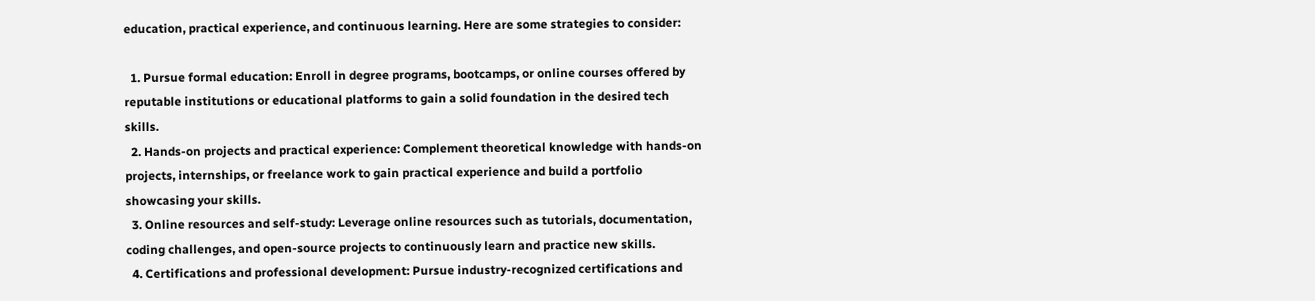education, practical experience, and continuous learning. Here are some strategies to consider:

  1. Pursue formal education: Enroll in degree programs, bootcamps, or online courses offered by reputable institutions or educational platforms to gain a solid foundation in the desired tech skills.
  2. Hands-on projects and practical experience: Complement theoretical knowledge with hands-on projects, internships, or freelance work to gain practical experience and build a portfolio showcasing your skills.
  3. Online resources and self-study: Leverage online resources such as tutorials, documentation, coding challenges, and open-source projects to continuously learn and practice new skills.
  4. Certifications and professional development: Pursue industry-recognized certifications and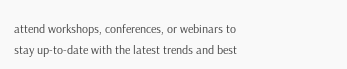attend workshops, conferences, or webinars to stay up-to-date with the latest trends and best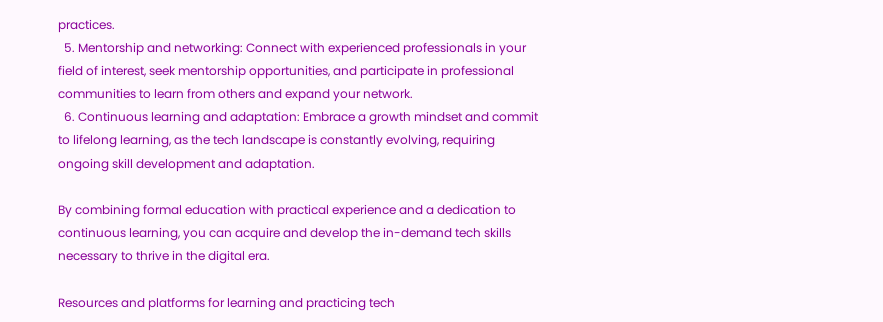practices.
  5. Mentorship and networking: Connect with experienced professionals in your field of interest, seek mentorship opportunities, and participate in professional communities to learn from others and expand your network.
  6. Continuous learning and adaptation: Embrace a growth mindset and commit to lifelong learning, as the tech landscape is constantly evolving, requiring ongoing skill development and adaptation.

By combining formal education with practical experience and a dedication to continuous learning, you can acquire and develop the in-demand tech skills necessary to thrive in the digital era.

Resources and platforms for learning and practicing tech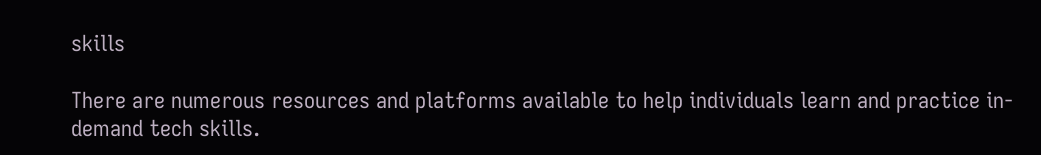skills

There are numerous resources and platforms available to help individuals learn and practice in-demand tech skills.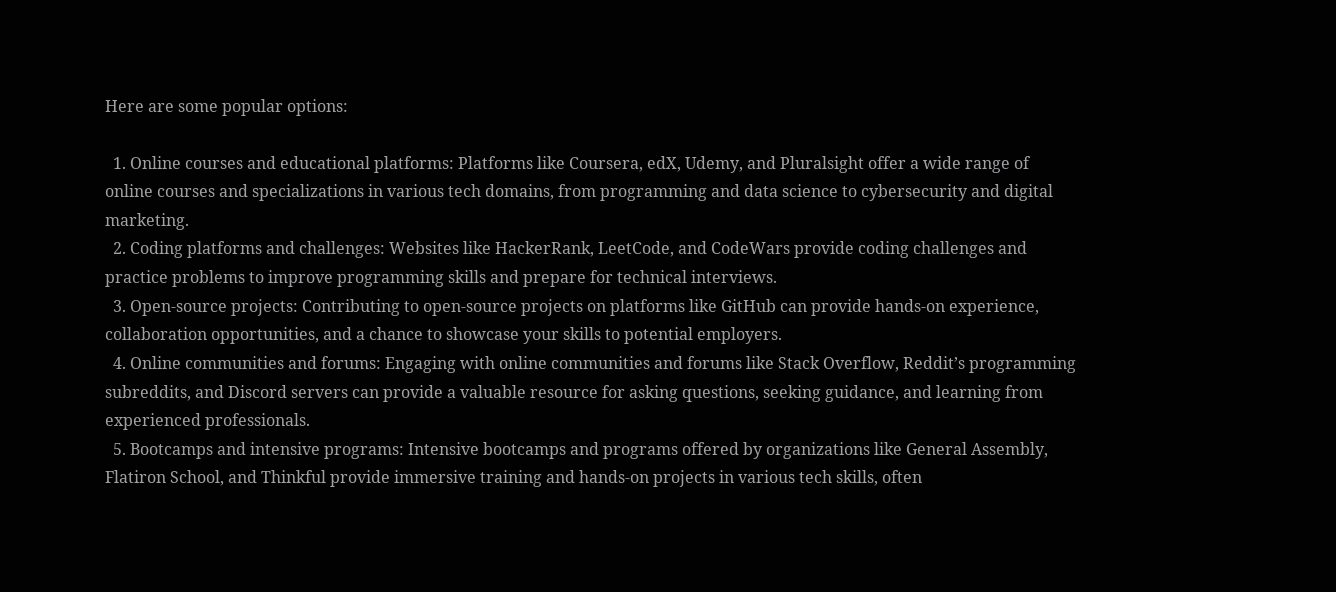Here are some popular options:

  1. Online courses and educational platforms: Platforms like Coursera, edX, Udemy, and Pluralsight offer a wide range of online courses and specializations in various tech domains, from programming and data science to cybersecurity and digital marketing.
  2. Coding platforms and challenges: Websites like HackerRank, LeetCode, and CodeWars provide coding challenges and practice problems to improve programming skills and prepare for technical interviews.
  3. Open-source projects: Contributing to open-source projects on platforms like GitHub can provide hands-on experience, collaboration opportunities, and a chance to showcase your skills to potential employers.
  4. Online communities and forums: Engaging with online communities and forums like Stack Overflow, Reddit’s programming subreddits, and Discord servers can provide a valuable resource for asking questions, seeking guidance, and learning from experienced professionals.
  5. Bootcamps and intensive programs: Intensive bootcamps and programs offered by organizations like General Assembly, Flatiron School, and Thinkful provide immersive training and hands-on projects in various tech skills, often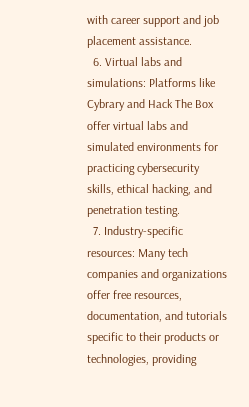with career support and job placement assistance.
  6. Virtual labs and simulations: Platforms like Cybrary and Hack The Box offer virtual labs and simulated environments for practicing cybersecurity skills, ethical hacking, and penetration testing.
  7. Industry-specific resources: Many tech companies and organizations offer free resources, documentation, and tutorials specific to their products or technologies, providing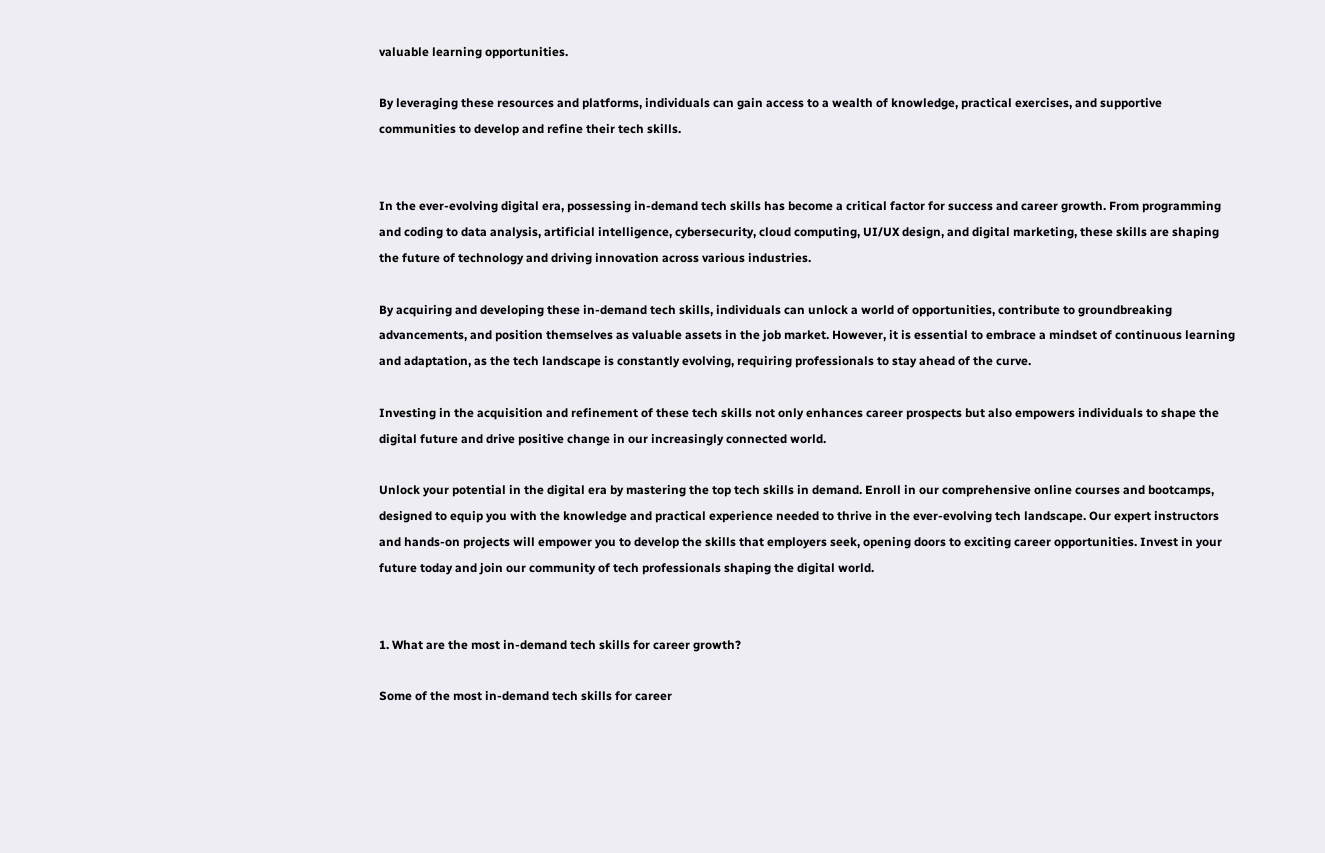valuable learning opportunities.

By leveraging these resources and platforms, individuals can gain access to a wealth of knowledge, practical exercises, and supportive communities to develop and refine their tech skills.


In the ever-evolving digital era, possessing in-demand tech skills has become a critical factor for success and career growth. From programming and coding to data analysis, artificial intelligence, cybersecurity, cloud computing, UI/UX design, and digital marketing, these skills are shaping the future of technology and driving innovation across various industries.

By acquiring and developing these in-demand tech skills, individuals can unlock a world of opportunities, contribute to groundbreaking advancements, and position themselves as valuable assets in the job market. However, it is essential to embrace a mindset of continuous learning and adaptation, as the tech landscape is constantly evolving, requiring professionals to stay ahead of the curve.

Investing in the acquisition and refinement of these tech skills not only enhances career prospects but also empowers individuals to shape the digital future and drive positive change in our increasingly connected world.

Unlock your potential in the digital era by mastering the top tech skills in demand. Enroll in our comprehensive online courses and bootcamps, designed to equip you with the knowledge and practical experience needed to thrive in the ever-evolving tech landscape. Our expert instructors and hands-on projects will empower you to develop the skills that employers seek, opening doors to exciting career opportunities. Invest in your future today and join our community of tech professionals shaping the digital world.


1. What are the most in-demand tech skills for career growth?

Some of the most in-demand tech skills for career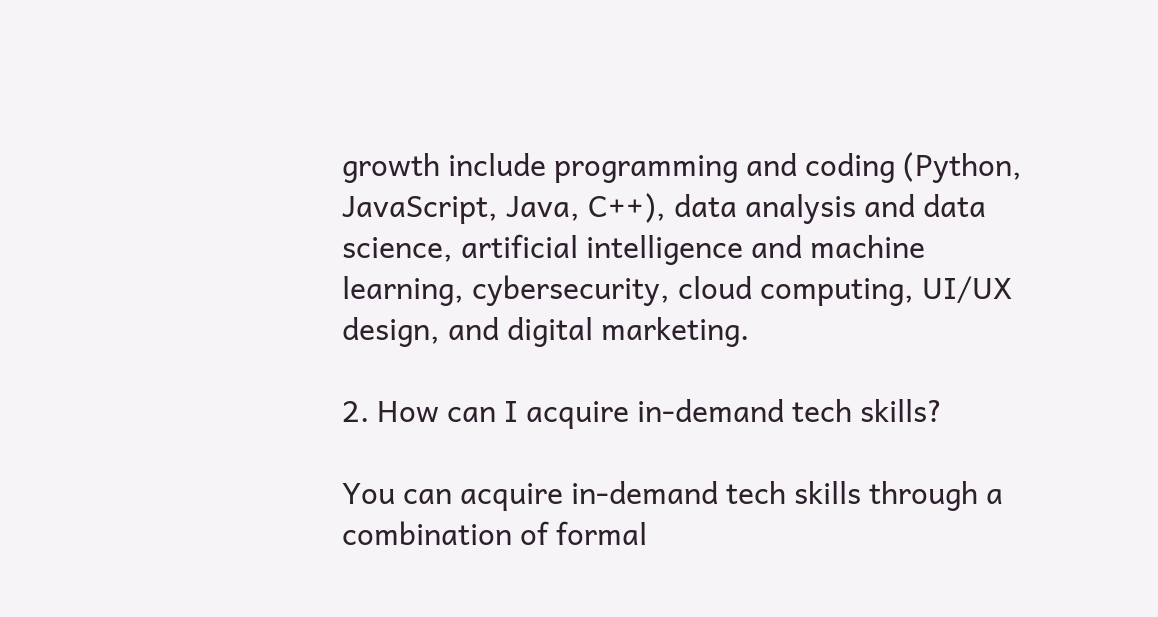growth include programming and coding (Python, JavaScript, Java, C++), data analysis and data science, artificial intelligence and machine learning, cybersecurity, cloud computing, UI/UX design, and digital marketing.

2. How can I acquire in-demand tech skills?

You can acquire in-demand tech skills through a combination of formal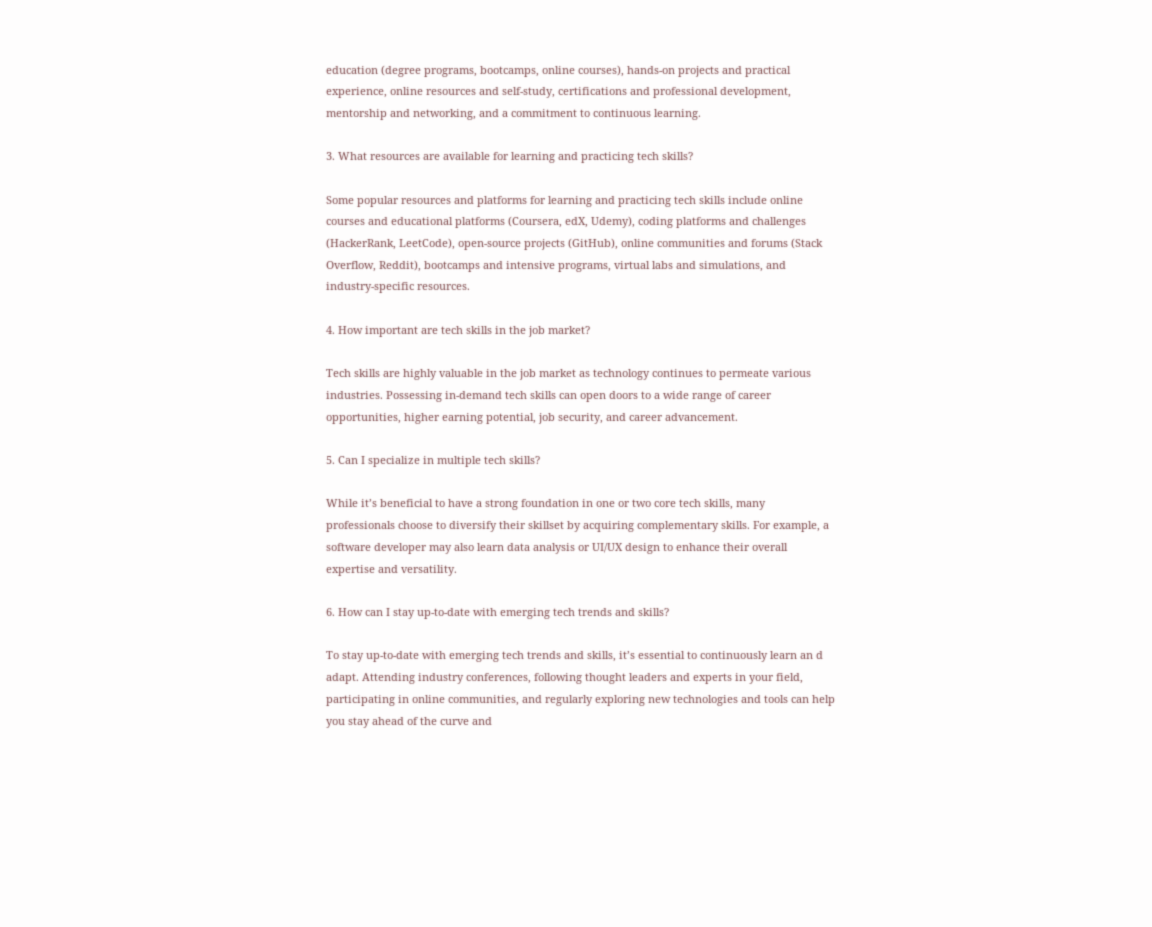education (degree programs, bootcamps, online courses), hands-on projects and practical experience, online resources and self-study, certifications and professional development, mentorship and networking, and a commitment to continuous learning.

3. What resources are available for learning and practicing tech skills?

Some popular resources and platforms for learning and practicing tech skills include online courses and educational platforms (Coursera, edX, Udemy), coding platforms and challenges (HackerRank, LeetCode), open-source projects (GitHub), online communities and forums (Stack Overflow, Reddit), bootcamps and intensive programs, virtual labs and simulations, and industry-specific resources.

4. How important are tech skills in the job market?

Tech skills are highly valuable in the job market as technology continues to permeate various industries. Possessing in-demand tech skills can open doors to a wide range of career opportunities, higher earning potential, job security, and career advancement.

5. Can I specialize in multiple tech skills?

While it’s beneficial to have a strong foundation in one or two core tech skills, many professionals choose to diversify their skillset by acquiring complementary skills. For example, a software developer may also learn data analysis or UI/UX design to enhance their overall expertise and versatility.

6. How can I stay up-to-date with emerging tech trends and skills?

To stay up-to-date with emerging tech trends and skills, it’s essential to continuously learn an d adapt. Attending industry conferences, following thought leaders and experts in your field, participating in online communities, and regularly exploring new technologies and tools can help you stay ahead of the curve and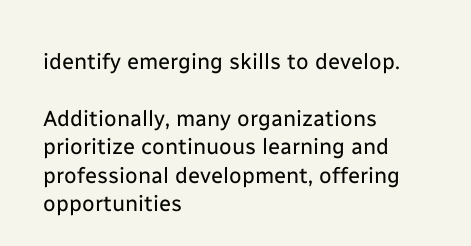identify emerging skills to develop.

Additionally, many organizations prioritize continuous learning and professional development, offering opportunities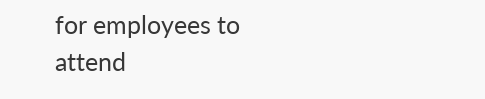for employees to attend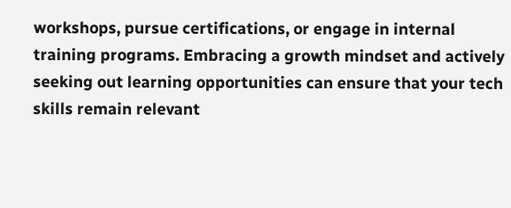workshops, pursue certifications, or engage in internal training programs. Embracing a growth mindset and actively seeking out learning opportunities can ensure that your tech skills remain relevant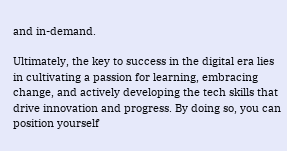and in-demand.

Ultimately, the key to success in the digital era lies in cultivating a passion for learning, embracing change, and actively developing the tech skills that drive innovation and progress. By doing so, you can position yourself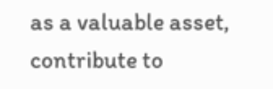as a valuable asset, contribute to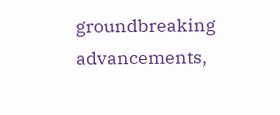groundbreaking advancements,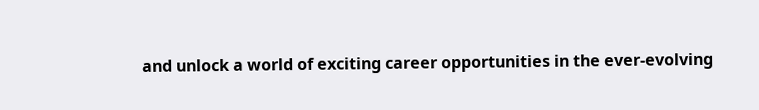and unlock a world of exciting career opportunities in the ever-evolving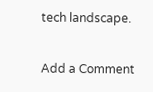tech landscape.

Add a Comment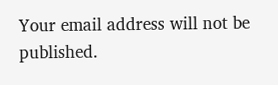Your email address will not be published.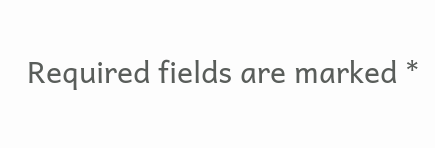Required fields are marked *